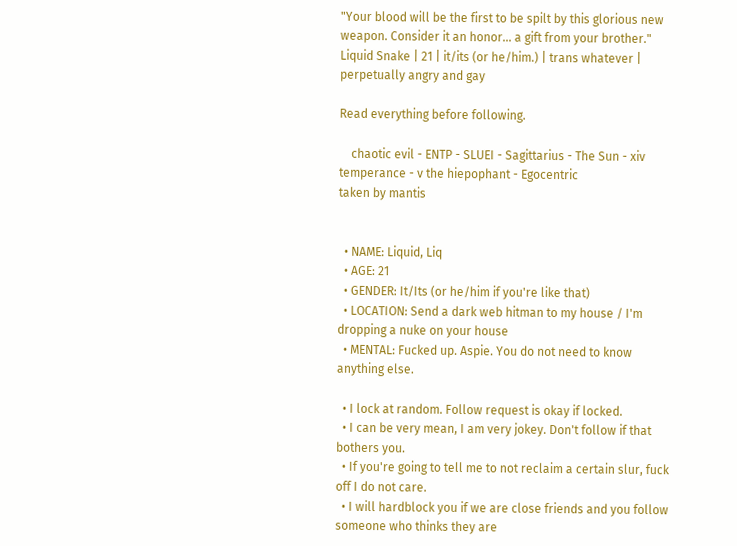"Your blood will be the first to be spilt by this glorious new weapon. Consider it an honor... a gift from your brother."
Liquid Snake | 21 | it/its (or he/him.) | trans whatever |
perpetually angry and gay

Read everything before following.

    chaotic evil - ENTP - SLUEI - Sagittarius - The Sun - xiv temperance - v the hiepophant - Egocentric
taken by mantis


  • NAME: Liquid, Liq
  • AGE: 21
  • GENDER: It/Its (or he/him if you're like that)
  • LOCATION: Send a dark web hitman to my house / I'm dropping a nuke on your house
  • MENTAL: Fucked up. Aspie. You do not need to know anything else.

  • I lock at random. Follow request is okay if locked.
  • I can be very mean, I am very jokey. Don't follow if that bothers you.
  • If you're going to tell me to not reclaim a certain slur, fuck off I do not care.
  • I will hardblock you if we are close friends and you follow someone who thinks they are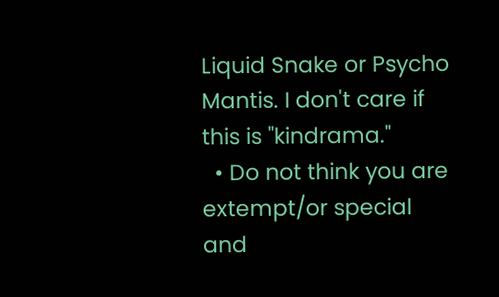Liquid Snake or Psycho Mantis. I don't care if this is "kindrama."
  • Do not think you are extempt/or special and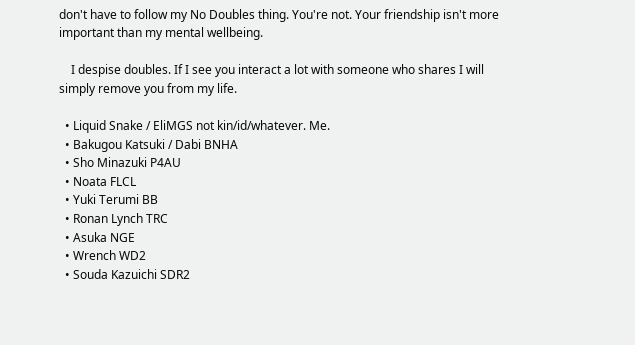don't have to follow my No Doubles thing. You're not. Your friendship isn't more important than my mental wellbeing.

    I despise doubles. If I see you interact a lot with someone who shares I will simply remove you from my life.

  • Liquid Snake / EliMGS not kin/id/whatever. Me.
  • Bakugou Katsuki / Dabi BNHA
  • Sho Minazuki P4AU
  • Noata FLCL
  • Yuki Terumi BB
  • Ronan Lynch TRC
  • Asuka NGE
  • Wrench WD2
  • Souda Kazuichi SDR2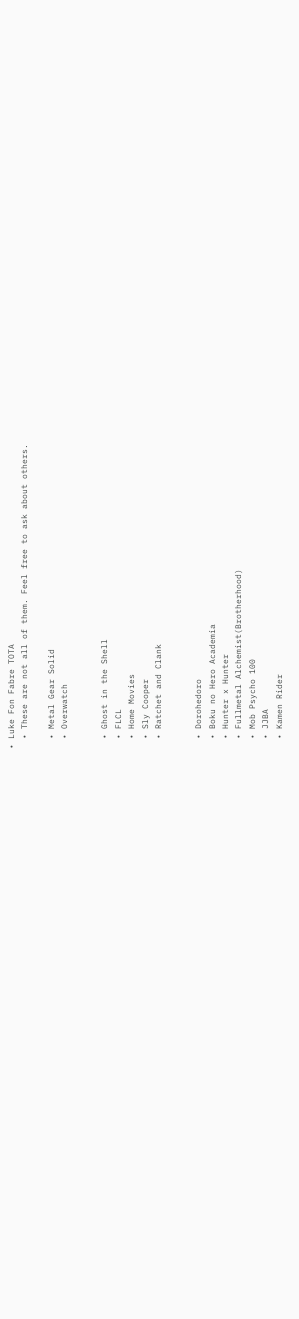• Luke Fon Fabre TOTA
  • These are not all of them. Feel free to ask about others.

  • Metal Gear Solid
  • Overwatch


  • Ghost in the Shell
  • FLCL
  • Home Movies
  • Sly Cooper
  • Ratchet and Clank


  • Dorohedoro
  • Boku no Hero Academia
  • Hunter x Hunter
  • Fullmetal Alchemist(Brotherhood)
  • Mob Psycho 100
  • JJBA
  • Kamen Rider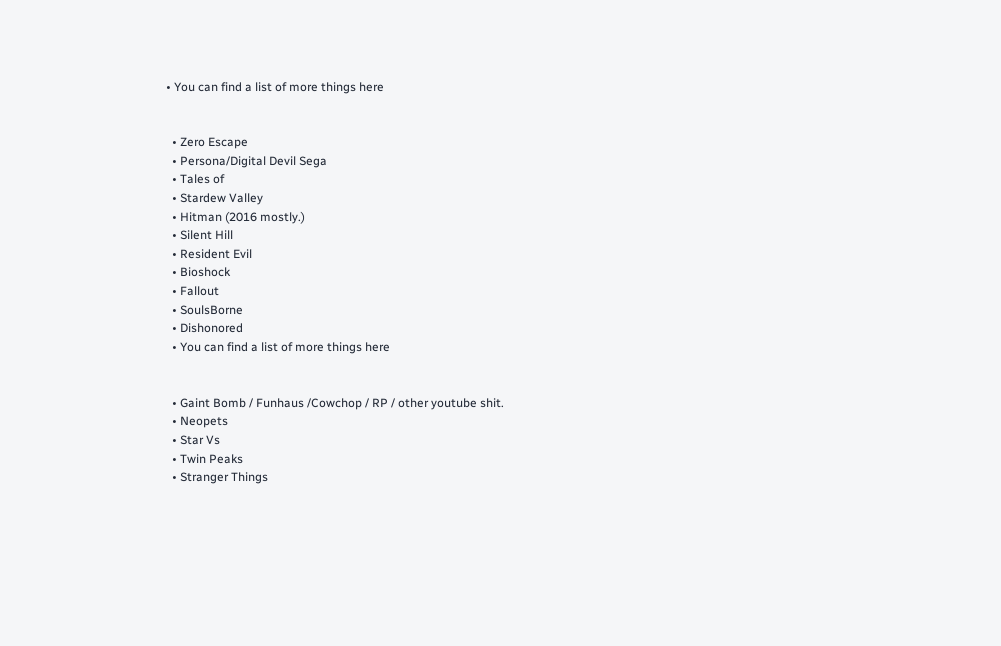• You can find a list of more things here


  • Zero Escape
  • Persona/Digital Devil Sega
  • Tales of
  • Stardew Valley
  • Hitman (2016 mostly.)
  • Silent Hill
  • Resident Evil
  • Bioshock
  • Fallout
  • SoulsBorne
  • Dishonored
  • You can find a list of more things here


  • Gaint Bomb / Funhaus /Cowchop / RP / other youtube shit.
  • Neopets
  • Star Vs
  • Twin Peaks
  • Stranger Things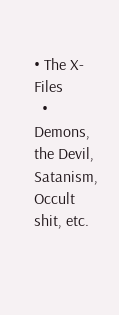• The X-Files
  • Demons, the Devil, Satanism, Occult shit, etc.